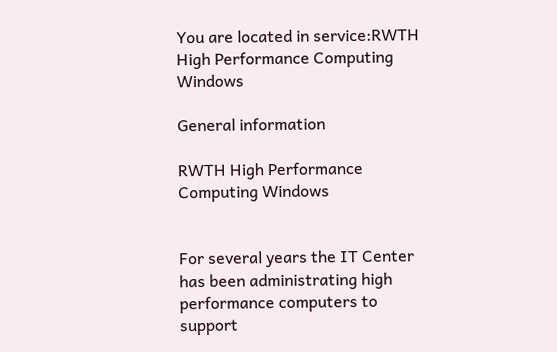You are located in service:RWTH High Performance Computing Windows

General information

RWTH High Performance Computing Windows


For several years the IT Center has been administrating high performance computers to support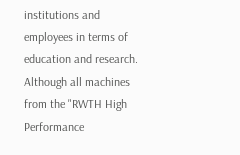institutions and employees in terms of education and research. Although all machines from the "RWTH High Performance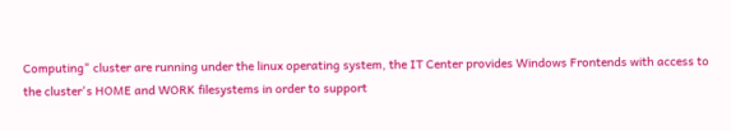Computing" cluster are running under the linux operating system, the IT Center provides Windows Frontends with access to the cluster's HOME and WORK filesystems in order to support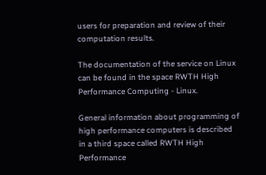users for preparation and review of their computation results.

The documentation of the service on Linux can be found in the space RWTH High Performance Computing - Linux.

General information about programming of high performance computers is described in a third space called RWTH High Performance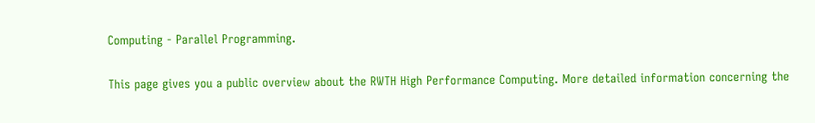Computing - Parallel Programming.

This page gives you a public overview about the RWTH High Performance Computing. More detailed information concerning the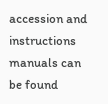accession and instructions manuals can be found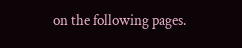on the following pages.